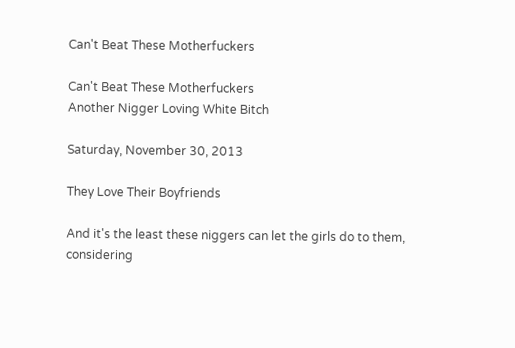Can't Beat These Motherfuckers

Can't Beat These Motherfuckers
Another Nigger Loving White Bitch

Saturday, November 30, 2013

They Love Their Boyfriends

And it's the least these niggers can let the girls do to them, considering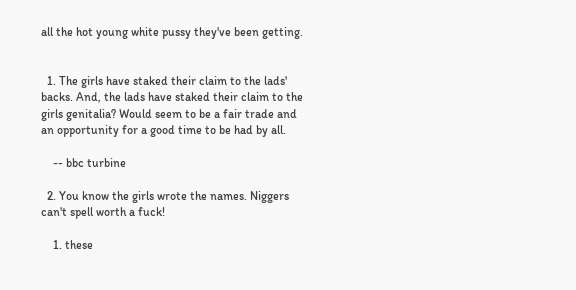all the hot young white pussy they've been getting.


  1. The girls have staked their claim to the lads' backs. And, the lads have staked their claim to the girls genitalia? Would seem to be a fair trade and an opportunity for a good time to be had by all.

    -- bbc turbine

  2. You know the girls wrote the names. Niggers can't spell worth a fuck!

    1. these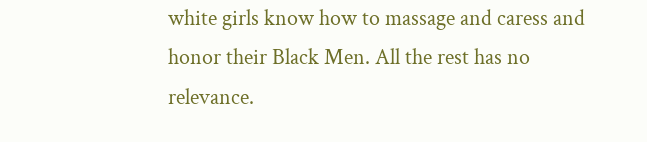white girls know how to massage and caress and honor their Black Men. All the rest has no relevance.